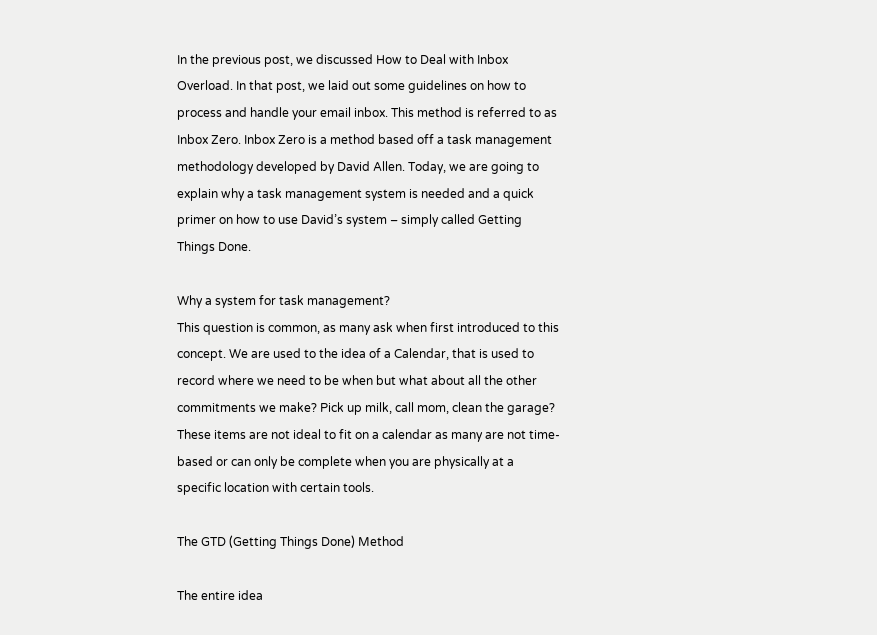In the previous post, we discussed How to Deal with Inbox Overload. In that post, we laid out some guidelines on how to process and handle your email inbox. This method is referred to as Inbox Zero. Inbox Zero is a method based off a task management methodology developed by David Allen. Today, we are going to explain why a task management system is needed and a quick primer on how to use David’s system – simply called Getting Things Done.

Why a system for task management?
This question is common, as many ask when first introduced to this concept. We are used to the idea of a Calendar, that is used to record where we need to be when but what about all the other commitments we make? Pick up milk, call mom, clean the garage? These items are not ideal to fit on a calendar as many are not time-based or can only be complete when you are physically at a specific location with certain tools.

The GTD (Getting Things Done) Method

The entire idea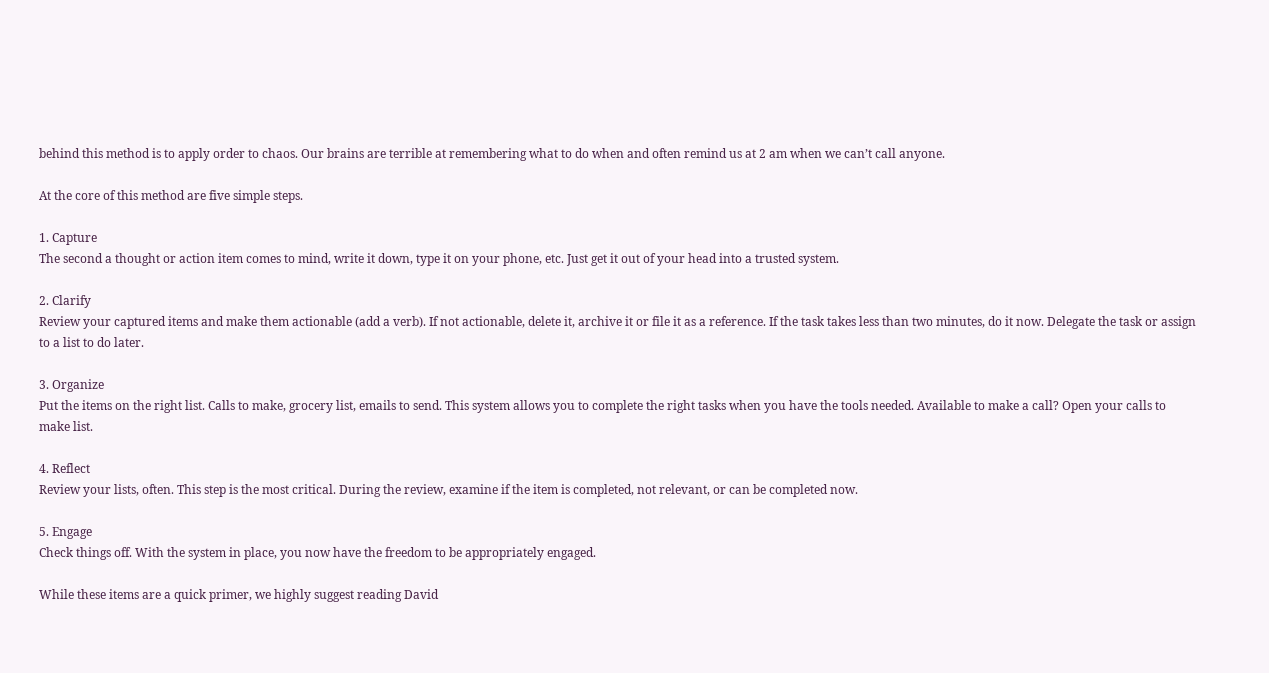behind this method is to apply order to chaos. Our brains are terrible at remembering what to do when and often remind us at 2 am when we can’t call anyone.

At the core of this method are five simple steps.

1. Capture
The second a thought or action item comes to mind, write it down, type it on your phone, etc. Just get it out of your head into a trusted system.

2. Clarify
Review your captured items and make them actionable (add a verb). If not actionable, delete it, archive it or file it as a reference. If the task takes less than two minutes, do it now. Delegate the task or assign to a list to do later.

3. Organize
Put the items on the right list. Calls to make, grocery list, emails to send. This system allows you to complete the right tasks when you have the tools needed. Available to make a call? Open your calls to make list.

4. Reflect
Review your lists, often. This step is the most critical. During the review, examine if the item is completed, not relevant, or can be completed now.

5. Engage
Check things off. With the system in place, you now have the freedom to be appropriately engaged.

While these items are a quick primer, we highly suggest reading David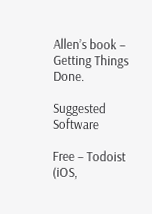Allen’s book – Getting Things Done.

Suggested Software

Free – Todoist (iOS,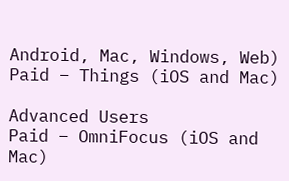Android, Mac, Windows, Web)
Paid – Things (iOS and Mac)

Advanced Users
Paid – OmniFocus (iOS and Mac)